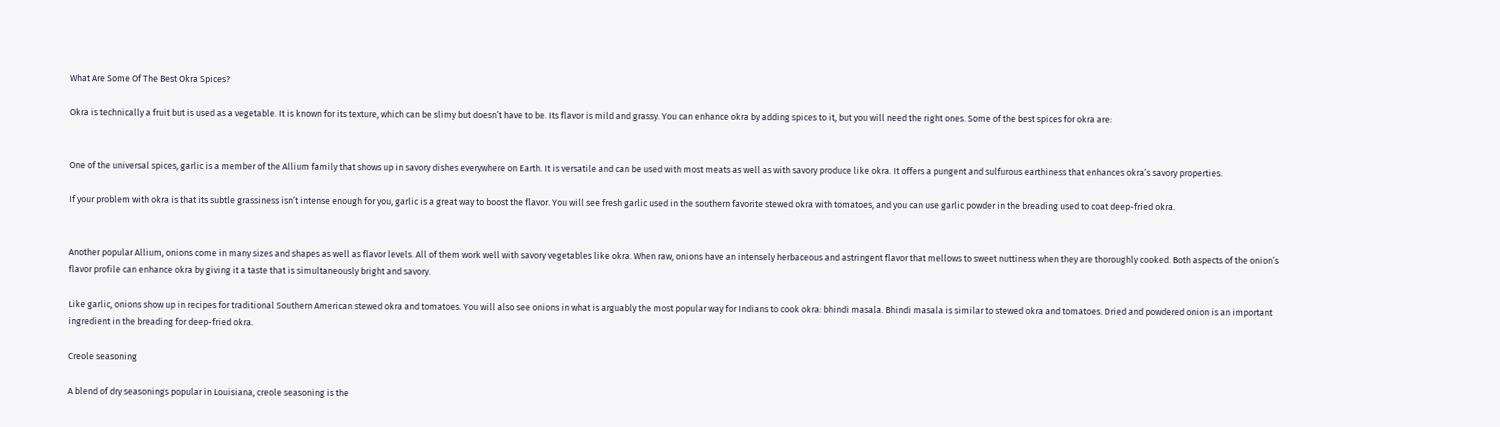What Are Some Of The Best Okra Spices?

Okra is technically a fruit but is used as a vegetable. It is known for its texture, which can be slimy but doesn’t have to be. Its flavor is mild and grassy. You can enhance okra by adding spices to it, but you will need the right ones. Some of the best spices for okra are:


One of the universal spices, garlic is a member of the Allium family that shows up in savory dishes everywhere on Earth. It is versatile and can be used with most meats as well as with savory produce like okra. It offers a pungent and sulfurous earthiness that enhances okra’s savory properties.

If your problem with okra is that its subtle grassiness isn’t intense enough for you, garlic is a great way to boost the flavor. You will see fresh garlic used in the southern favorite stewed okra with tomatoes, and you can use garlic powder in the breading used to coat deep-fried okra.


Another popular Allium, onions come in many sizes and shapes as well as flavor levels. All of them work well with savory vegetables like okra. When raw, onions have an intensely herbaceous and astringent flavor that mellows to sweet nuttiness when they are thoroughly cooked. Both aspects of the onion’s flavor profile can enhance okra by giving it a taste that is simultaneously bright and savory.

Like garlic, onions show up in recipes for traditional Southern American stewed okra and tomatoes. You will also see onions in what is arguably the most popular way for Indians to cook okra: bhindi masala. Bhindi masala is similar to stewed okra and tomatoes. Dried and powdered onion is an important ingredient in the breading for deep-fried okra.

Creole seasoning

A blend of dry seasonings popular in Louisiana, creole seasoning is the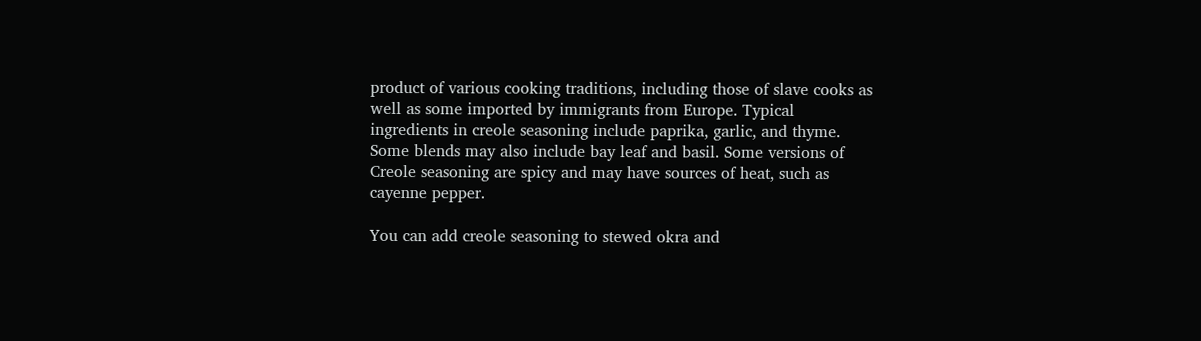product of various cooking traditions, including those of slave cooks as well as some imported by immigrants from Europe. Typical ingredients in creole seasoning include paprika, garlic, and thyme. Some blends may also include bay leaf and basil. Some versions of Creole seasoning are spicy and may have sources of heat, such as cayenne pepper.

You can add creole seasoning to stewed okra and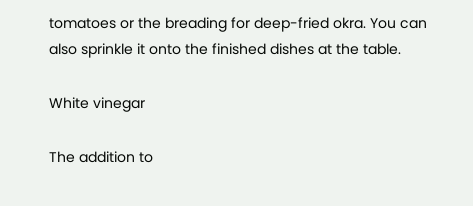tomatoes or the breading for deep-fried okra. You can also sprinkle it onto the finished dishes at the table.

White vinegar

The addition to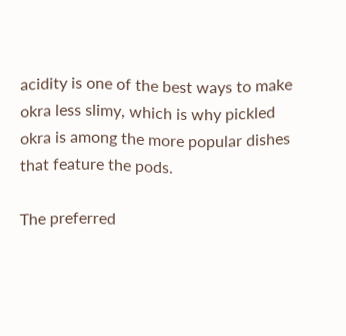acidity is one of the best ways to make okra less slimy, which is why pickled okra is among the more popular dishes that feature the pods.

The preferred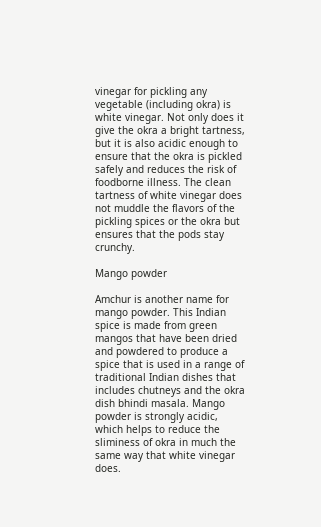vinegar for pickling any vegetable (including okra) is white vinegar. Not only does it give the okra a bright tartness, but it is also acidic enough to ensure that the okra is pickled safely and reduces the risk of foodborne illness. The clean tartness of white vinegar does not muddle the flavors of the pickling spices or the okra but ensures that the pods stay crunchy.

Mango powder

Amchur is another name for mango powder. This Indian spice is made from green mangos that have been dried and powdered to produce a spice that is used in a range of traditional Indian dishes that includes chutneys and the okra dish bhindi masala. Mango powder is strongly acidic, which helps to reduce the sliminess of okra in much the same way that white vinegar does.